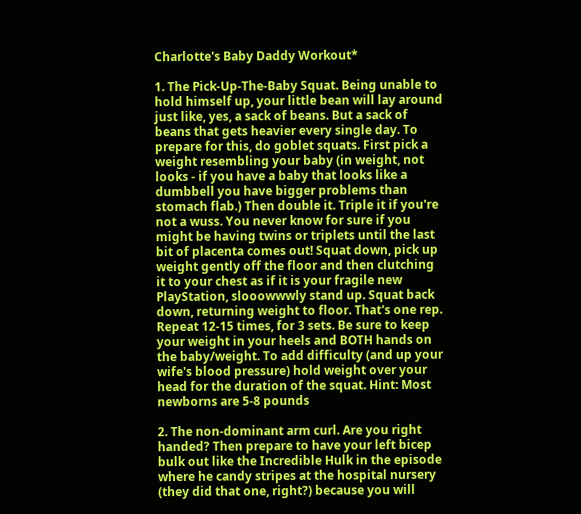Charlotte's Baby Daddy Workout*

1. The Pick-Up-The-Baby Squat. Being unable to hold himself up, your little bean will lay around just like, yes, a sack of beans. But a sack of beans that gets heavier every single day. To prepare for this, do goblet squats. First pick a weight resembling your baby (in weight, not looks - if you have a baby that looks like a dumbbell you have bigger problems than stomach flab.) Then double it. Triple it if you're not a wuss. You never know for sure if you might be having twins or triplets until the last bit of placenta comes out! Squat down, pick up weight gently off the floor and then clutching it to your chest as if it is your fragile new PlayStation, slooowwwly stand up. Squat back down, returning weight to floor. That's one rep. Repeat 12-15 times, for 3 sets. Be sure to keep your weight in your heels and BOTH hands on the baby/weight. To add difficulty (and up your wife's blood pressure) hold weight over your head for the duration of the squat. Hint: Most newborns are 5-8 pounds

2. The non-dominant arm curl. Are you right handed? Then prepare to have your left bicep bulk out like the Incredible Hulk in the episode where he candy stripes at the hospital nursery (they did that one, right?) because you will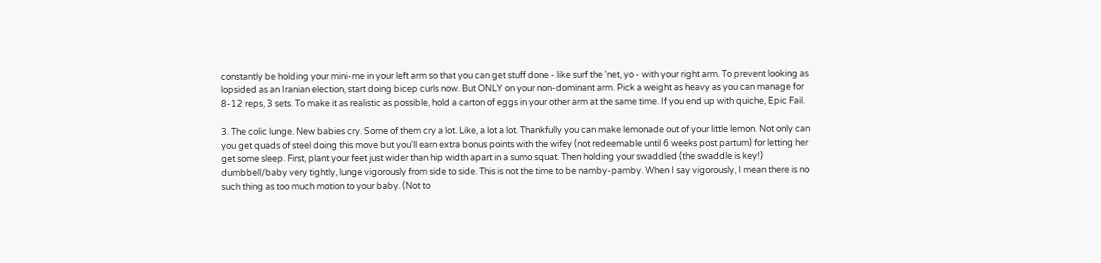constantly be holding your mini-me in your left arm so that you can get stuff done - like surf the 'net, yo - with your right arm. To prevent looking as lopsided as an Iranian election, start doing bicep curls now. But ONLY on your non-dominant arm. Pick a weight as heavy as you can manage for 8-12 reps, 3 sets. To make it as realistic as possible, hold a carton of eggs in your other arm at the same time. If you end up with quiche, Epic Fail.

3. The colic lunge. New babies cry. Some of them cry a lot. Like, a lot a lot. Thankfully you can make lemonade out of your little lemon. Not only can you get quads of steel doing this move but you'll earn extra bonus points with the wifey (not redeemable until 6 weeks post partum) for letting her get some sleep. First, plant your feet just wider than hip width apart in a sumo squat. Then holding your swaddled (the swaddle is key!) dumbbell/baby very tightly, lunge vigorously from side to side. This is not the time to be namby-pamby. When I say vigorously, I mean there is no such thing as too much motion to your baby. (Not to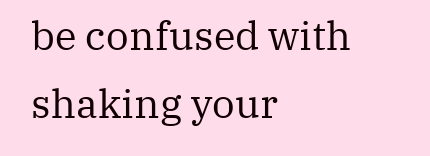be confused with shaking your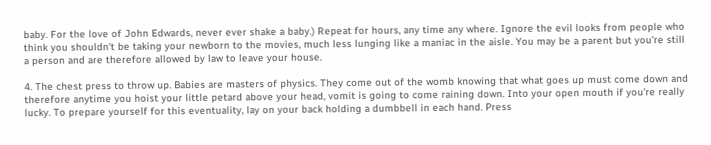baby. For the love of John Edwards, never ever shake a baby.) Repeat for hours, any time any where. Ignore the evil looks from people who think you shouldn't be taking your newborn to the movies, much less lunging like a maniac in the aisle. You may be a parent but you're still a person and are therefore allowed by law to leave your house.

4. The chest press to throw up. Babies are masters of physics. They come out of the womb knowing that what goes up must come down and therefore anytime you hoist your little petard above your head, vomit is going to come raining down. Into your open mouth if you're really lucky. To prepare yourself for this eventuality, lay on your back holding a dumbbell in each hand. Press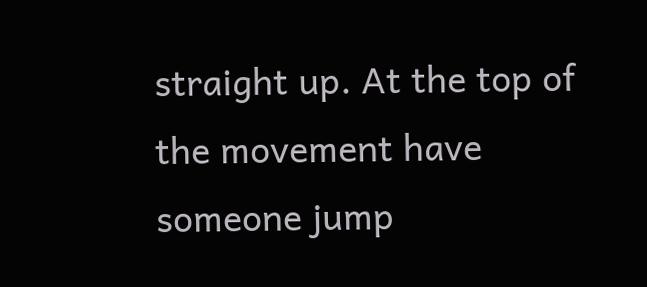straight up. At the top of the movement have someone jump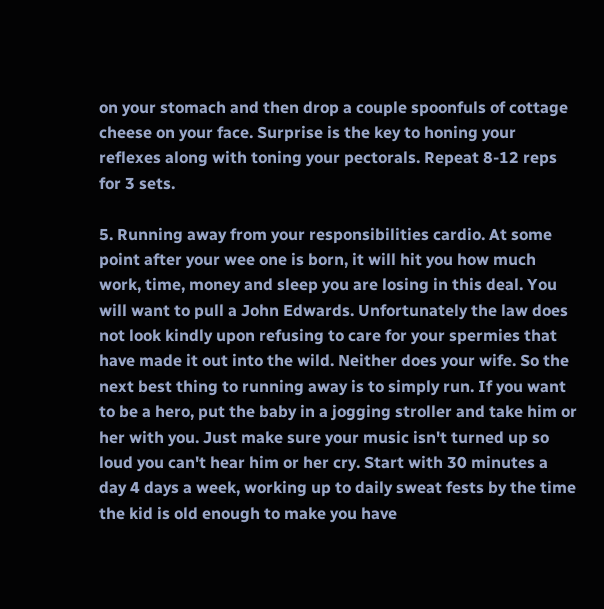on your stomach and then drop a couple spoonfuls of cottage cheese on your face. Surprise is the key to honing your reflexes along with toning your pectorals. Repeat 8-12 reps for 3 sets.

5. Running away from your responsibilities cardio. At some point after your wee one is born, it will hit you how much work, time, money and sleep you are losing in this deal. You will want to pull a John Edwards. Unfortunately the law does not look kindly upon refusing to care for your spermies that have made it out into the wild. Neither does your wife. So the next best thing to running away is to simply run. If you want to be a hero, put the baby in a jogging stroller and take him or her with you. Just make sure your music isn't turned up so loud you can't hear him or her cry. Start with 30 minutes a day 4 days a week, working up to daily sweat fests by the time the kid is old enough to make you have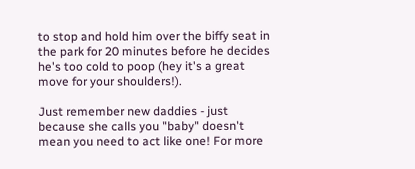to stop and hold him over the biffy seat in the park for 20 minutes before he decides he's too cold to poop (hey it's a great move for your shoulders!).

Just remember new daddies - just because she calls you "baby" doesn't mean you need to act like one! For more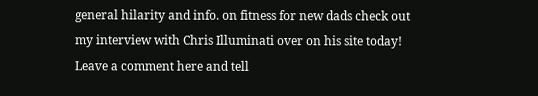general hilarity and info. on fitness for new dads check out my interview with Chris Illuminati over on his site today! Leave a comment here and tell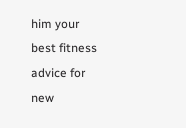him your best fitness advice for new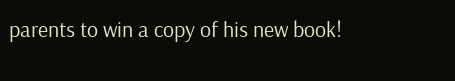parents to win a copy of his new book!